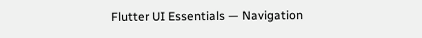Flutter UI Essentials — Navigation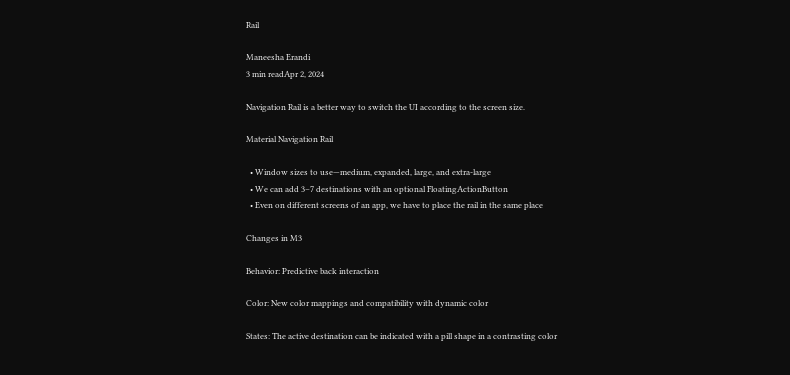Rail

Maneesha Erandi
3 min readApr 2, 2024

Navigation Rail is a better way to switch the UI according to the screen size.

Material Navigation Rail

  • Window sizes to use—medium, expanded, large, and extra-large
  • We can add 3–7 destinations with an optional FloatingActionButton
  • Even on different screens of an app, we have to place the rail in the same place

Changes in M3

Behavior: Predictive back interaction

Color: New color mappings and compatibility with dynamic color

States: The active destination can be indicated with a pill shape in a contrasting color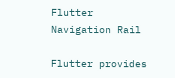Flutter Navigation Rail

Flutter provides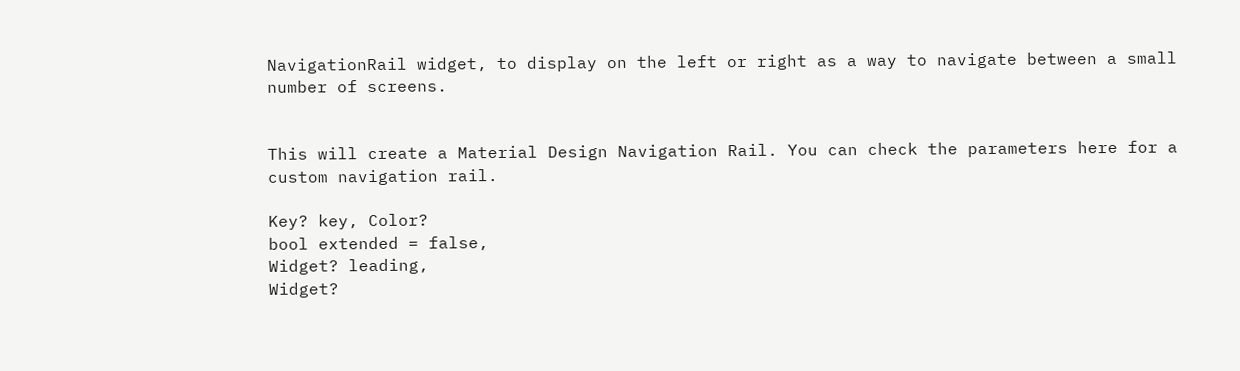NavigationRail widget, to display on the left or right as a way to navigate between a small number of screens.


This will create a Material Design Navigation Rail. You can check the parameters here for a custom navigation rail.

Key? key, Color?
bool extended = false,
Widget? leading,
Widget?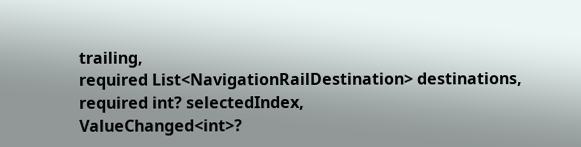trailing,
required List<NavigationRailDestination> destinations,
required int? selectedIndex,
ValueChanged<int>?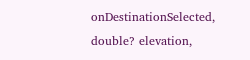onDestinationSelected,
double? elevation,